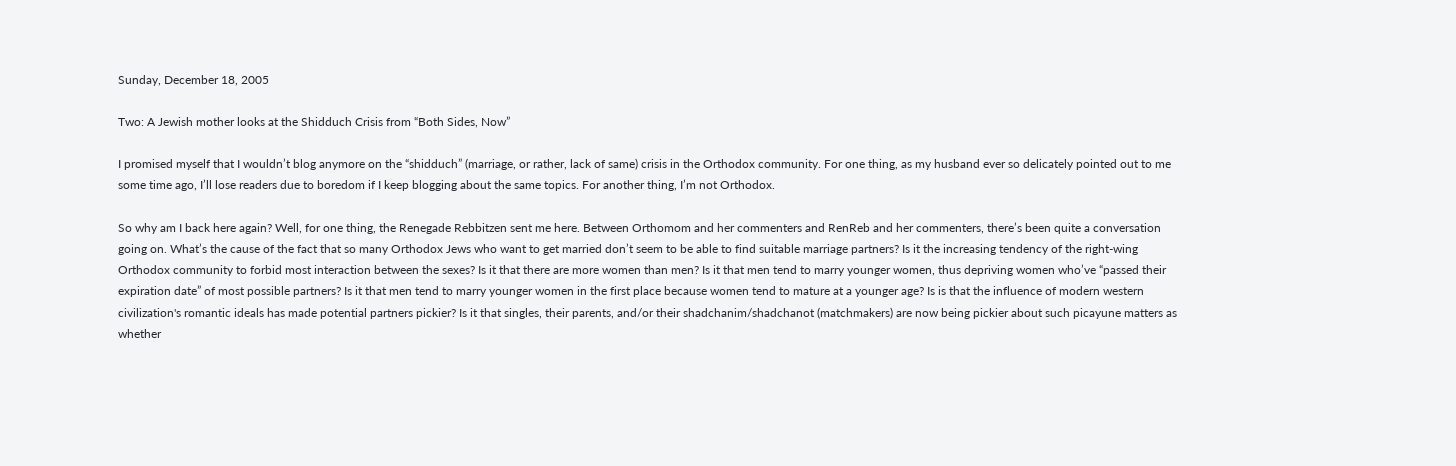Sunday, December 18, 2005

Two: A Jewish mother looks at the Shidduch Crisis from “Both Sides, Now”

I promised myself that I wouldn’t blog anymore on the “shidduch” (marriage, or rather, lack of same) crisis in the Orthodox community. For one thing, as my husband ever so delicately pointed out to me some time ago, I’ll lose readers due to boredom if I keep blogging about the same topics. For another thing, I’m not Orthodox.

So why am I back here again? Well, for one thing, the Renegade Rebbitzen sent me here. Between Orthomom and her commenters and RenReb and her commenters, there’s been quite a conversation going on. What’s the cause of the fact that so many Orthodox Jews who want to get married don’t seem to be able to find suitable marriage partners? Is it the increasing tendency of the right-wing Orthodox community to forbid most interaction between the sexes? Is it that there are more women than men? Is it that men tend to marry younger women, thus depriving women who’ve “passed their expiration date” of most possible partners? Is it that men tend to marry younger women in the first place because women tend to mature at a younger age? Is is that the influence of modern western civilization's romantic ideals has made potential partners pickier? Is it that singles, their parents, and/or their shadchanim/shadchanot (matchmakers) are now being pickier about such picayune matters as whether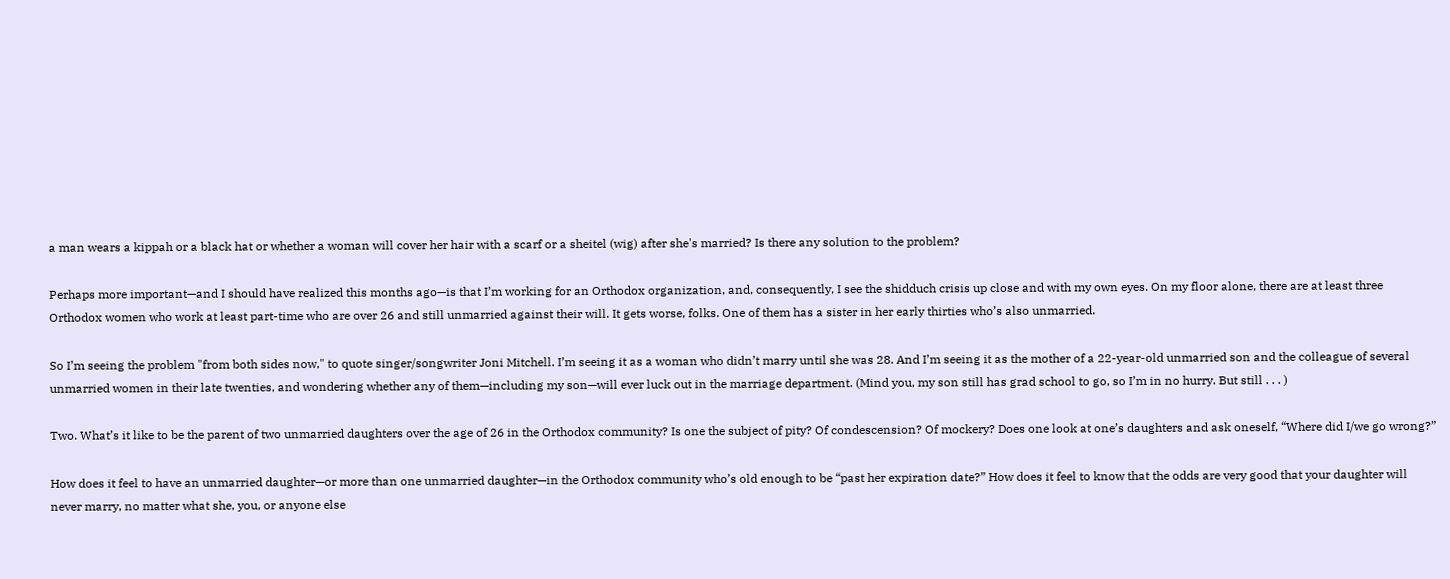a man wears a kippah or a black hat or whether a woman will cover her hair with a scarf or a sheitel (wig) after she's married? Is there any solution to the problem?

Perhaps more important—and I should have realized this months ago—is that I’m working for an Orthodox organization, and, consequently, I see the shidduch crisis up close and with my own eyes. On my floor alone, there are at least three Orthodox women who work at least part-time who are over 26 and still unmarried against their will. It gets worse, folks. One of them has a sister in her early thirties who’s also unmarried.

So I’m seeing the problem "from both sides now," to quote singer/songwriter Joni Mitchell. I’m seeing it as a woman who didn’t marry until she was 28. And I’m seeing it as the mother of a 22-year-old unmarried son and the colleague of several unmarried women in their late twenties, and wondering whether any of them—including my son—will ever luck out in the marriage department. (Mind you, my son still has grad school to go, so I’m in no hurry. But still . . . )

Two. What’s it like to be the parent of two unmarried daughters over the age of 26 in the Orthodox community? Is one the subject of pity? Of condescension? Of mockery? Does one look at one’s daughters and ask oneself, “Where did I/we go wrong?”

How does it feel to have an unmarried daughter—or more than one unmarried daughter—in the Orthodox community who’s old enough to be “past her expiration date?” How does it feel to know that the odds are very good that your daughter will never marry, no matter what she, you, or anyone else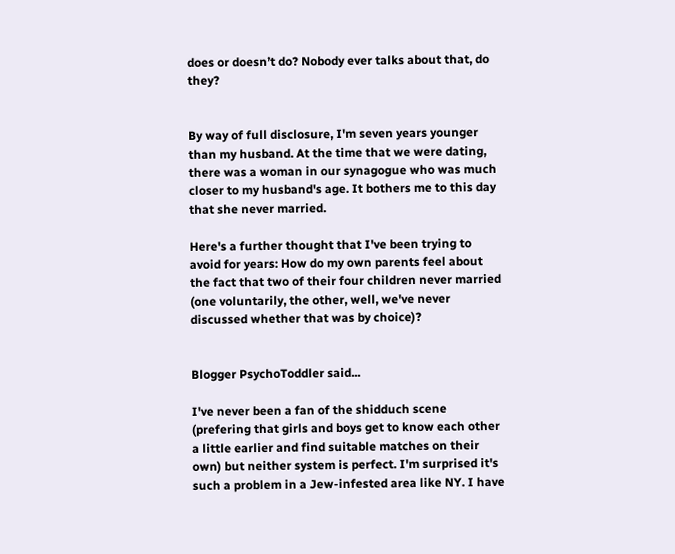does or doesn’t do? Nobody ever talks about that, do they?


By way of full disclosure, I'm seven years younger than my husband. At the time that we were dating, there was a woman in our synagogue who was much closer to my husband's age. It bothers me to this day that she never married.

Here's a further thought that I've been trying to avoid for years: How do my own parents feel about the fact that two of their four children never married (one voluntarily, the other, well, we've never discussed whether that was by choice)?


Blogger PsychoToddler said...

I've never been a fan of the shidduch scene (prefering that girls and boys get to know each other a little earlier and find suitable matches on their own) but neither system is perfect. I'm surprised it's such a problem in a Jew-infested area like NY. I have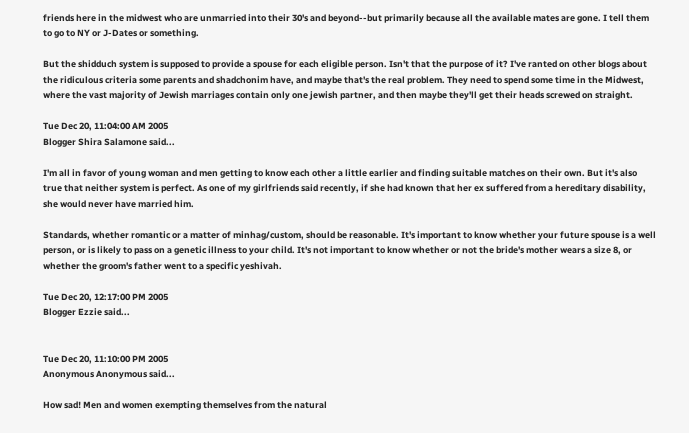friends here in the midwest who are unmarried into their 30's and beyond--but primarily because all the available mates are gone. I tell them to go to NY or J-Dates or something.

But the shidduch system is supposed to provide a spouse for each eligible person. Isn't that the purpose of it? I've ranted on other blogs about the ridiculous criteria some parents and shadchonim have, and maybe that's the real problem. They need to spend some time in the Midwest, where the vast majority of Jewish marriages contain only one jewish partner, and then maybe they'll get their heads screwed on straight.

Tue Dec 20, 11:04:00 AM 2005
Blogger Shira Salamone said...

I'm all in favor of young woman and men getting to know each other a little earlier and finding suitable matches on their own. But it's also true that neither system is perfect. As one of my girlfriends said recently, if she had known that her ex suffered from a hereditary disability, she would never have married him.

Standards, whether romantic or a matter of minhag/custom, should be reasonable. It's important to know whether your future spouse is a well person, or is likely to pass on a genetic illness to your child. It's not important to know whether or not the bride's mother wears a size 8, or whether the groom's father went to a specific yeshivah.

Tue Dec 20, 12:17:00 PM 2005
Blogger Ezzie said...


Tue Dec 20, 11:10:00 PM 2005
Anonymous Anonymous said...

How sad! Men and women exempting themselves from the natural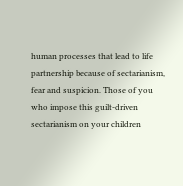human processes that lead to life partnership because of sectarianism, fear and suspicion. Those of you who impose this guilt-driven sectarianism on your children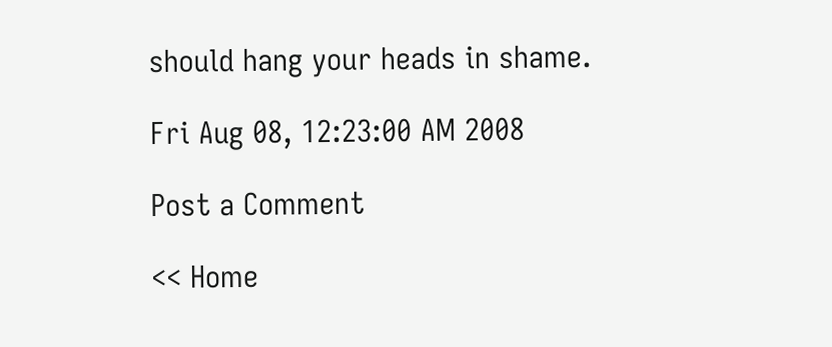should hang your heads in shame.

Fri Aug 08, 12:23:00 AM 2008

Post a Comment

<< Home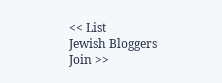<< List
Jewish Bloggers
Join >>